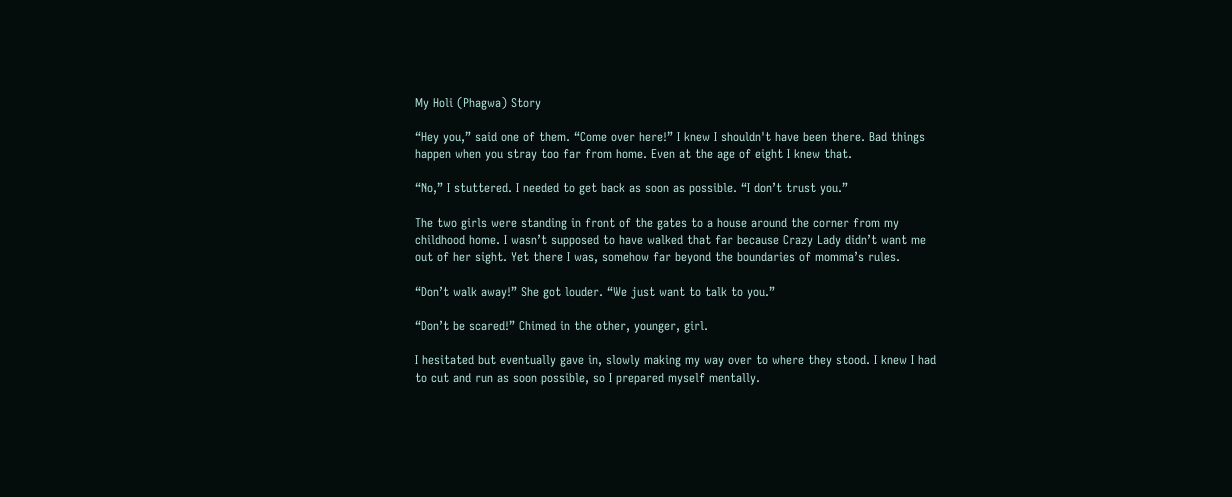My Holi (Phagwa) Story

“Hey you,” said one of them. “Come over here!” I knew I shouldn't have been there. Bad things happen when you stray too far from home. Even at the age of eight I knew that.

“No,” I stuttered. I needed to get back as soon as possible. “I don’t trust you.”

The two girls were standing in front of the gates to a house around the corner from my childhood home. I wasn’t supposed to have walked that far because Crazy Lady didn’t want me out of her sight. Yet there I was, somehow far beyond the boundaries of momma’s rules.

“Don’t walk away!” She got louder. “We just want to talk to you.”

“Don’t be scared!” Chimed in the other, younger, girl.

I hesitated but eventually gave in, slowly making my way over to where they stood. I knew I had to cut and run as soon possible, so I prepared myself mentally.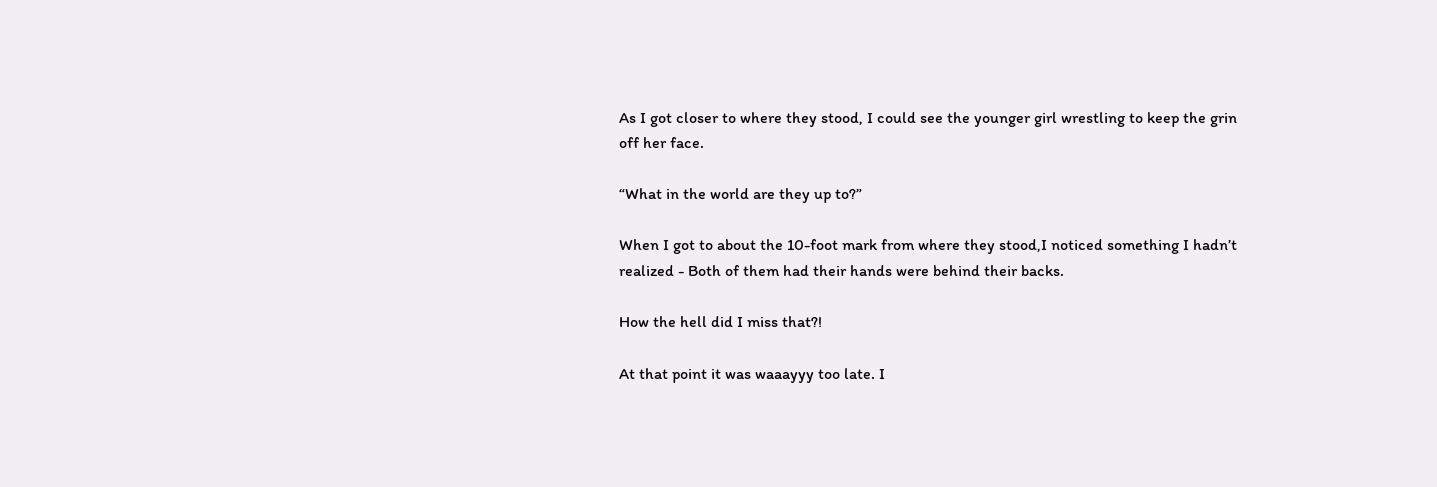As I got closer to where they stood, I could see the younger girl wrestling to keep the grin off her face.

“What in the world are they up to?”

When I got to about the 10-foot mark from where they stood,I noticed something I hadn’t realized - Both of them had their hands were behind their backs.

How the hell did I miss that?!

At that point it was waaayyy too late. I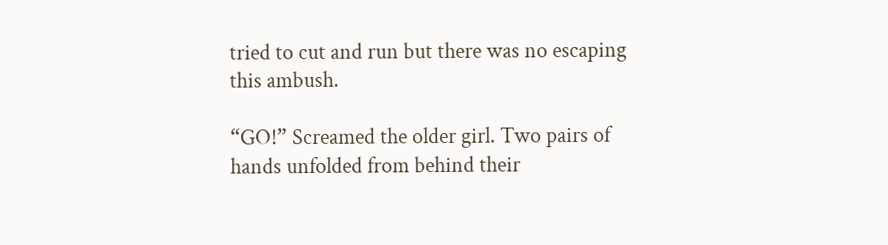tried to cut and run but there was no escaping this ambush.

“GO!” Screamed the older girl. Two pairs of hands unfolded from behind their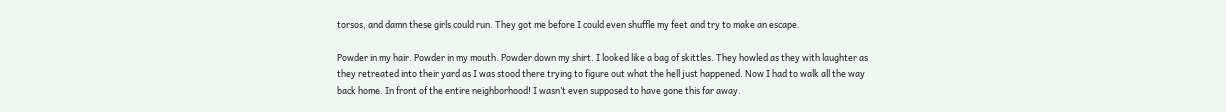torsos, and damn these girls could run. They got me before I could even shuffle my feet and try to make an escape.

Powder in my hair. Powder in my mouth. Powder down my shirt. I looked like a bag of skittles. They howled as they with laughter as they retreated into their yard as I was stood there trying to figure out what the hell just happened. Now I had to walk all the way back home. In front of the entire neighborhood! I wasn’t even supposed to have gone this far away.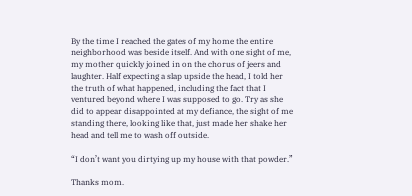By the time I reached the gates of my home the entire neighborhood was beside itself. And with one sight of me, my mother quickly joined in on the chorus of jeers and laughter. Half expecting a slap upside the head, I told her the truth of what happened, including the fact that I ventured beyond where I was supposed to go. Try as she did to appear disappointed at my defiance, the sight of me standing there, looking like that, just made her shake her head and tell me to wash off outside.

“I don’t want you dirtying up my house with that powder.”

Thanks mom.